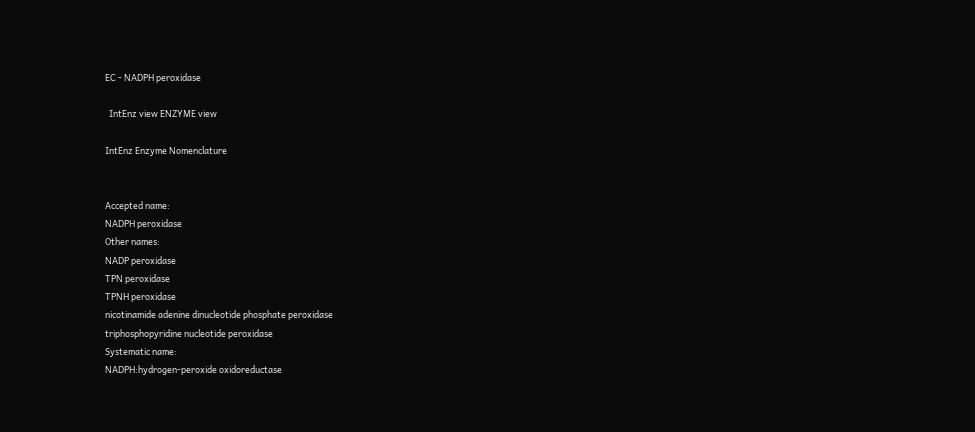EC - NADPH peroxidase

  IntEnz view ENZYME view

IntEnz Enzyme Nomenclature


Accepted name:
NADPH peroxidase
Other names:
NADP peroxidase
TPN peroxidase
TPNH peroxidase
nicotinamide adenine dinucleotide phosphate peroxidase
triphosphopyridine nucleotide peroxidase
Systematic name:
NADPH:hydrogen-peroxide oxidoreductase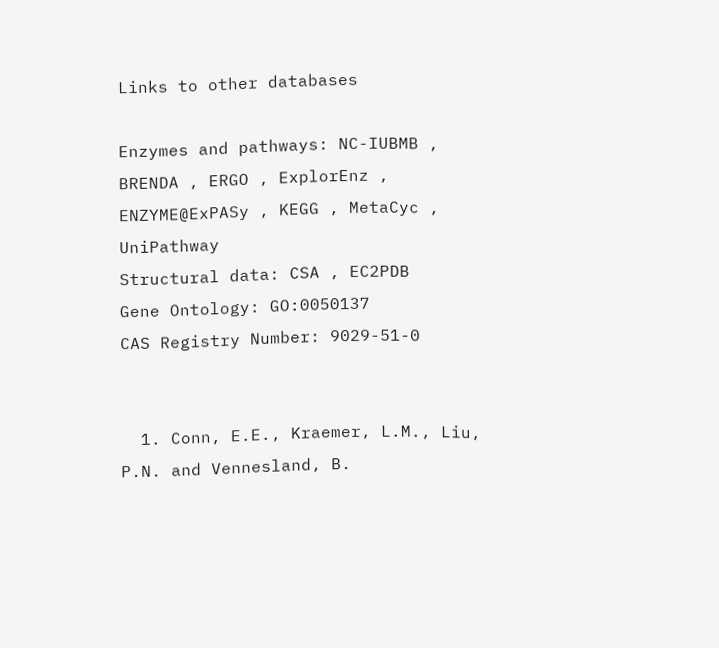Links to other databases

Enzymes and pathways: NC-IUBMB , BRENDA , ERGO , ExplorEnz , ENZYME@ExPASy , KEGG , MetaCyc , UniPathway
Structural data: CSA , EC2PDB
Gene Ontology: GO:0050137
CAS Registry Number: 9029-51-0


  1. Conn, E.E., Kraemer, L.M., Liu, P.N. and Vennesland, B.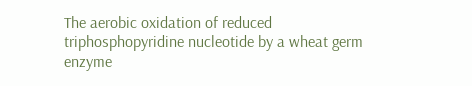The aerobic oxidation of reduced triphosphopyridine nucleotide by a wheat germ enzyme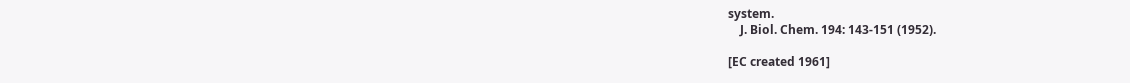system.
    J. Biol. Chem. 194: 143-151 (1952).

[EC created 1961]